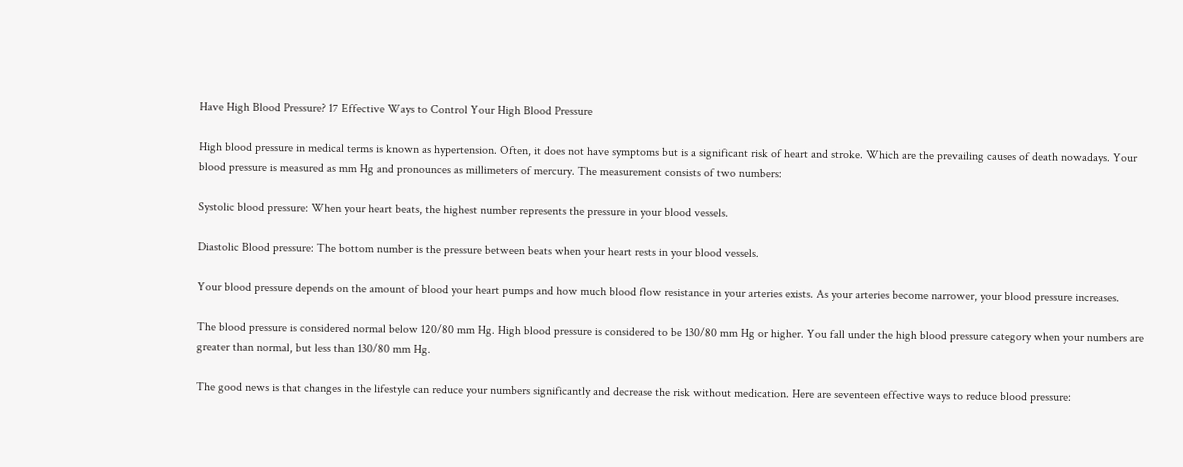Have High Blood Pressure? 17 Effective Ways to Control Your High Blood Pressure

High blood pressure in medical terms is known as hypertension. Often, it does not have symptoms but is a significant risk of heart and stroke. Which are the prevailing causes of death nowadays. Your blood pressure is measured as mm Hg and pronounces as millimeters of mercury. The measurement consists of two numbers:

Systolic blood pressure: When your heart beats, the highest number represents the pressure in your blood vessels.

Diastolic Blood pressure: The bottom number is the pressure between beats when your heart rests in your blood vessels.

Your blood pressure depends on the amount of blood your heart pumps and how much blood flow resistance in your arteries exists. As your arteries become narrower, your blood pressure increases.

The blood pressure is considered normal below 120/80 mm Hg. High blood pressure is considered to be 130/80 mm Hg or higher. You fall under the high blood pressure category when your numbers are greater than normal, but less than 130/80 mm Hg.

The good news is that changes in the lifestyle can reduce your numbers significantly and decrease the risk without medication. Here are seventeen effective ways to reduce blood pressure: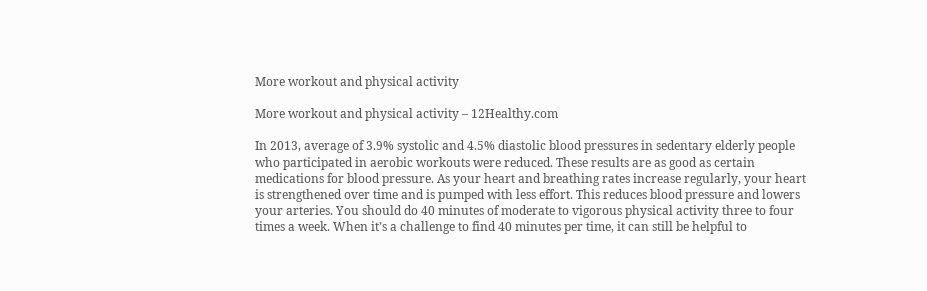More workout and physical activity

More workout and physical activity – 12Healthy.com

In 2013, average of 3.9% systolic and 4.5% diastolic blood pressures in sedentary elderly people who participated in aerobic workouts were reduced. These results are as good as certain medications for blood pressure. As your heart and breathing rates increase regularly, your heart is strengthened over time and is pumped with less effort. This reduces blood pressure and lowers your arteries. You should do 40 minutes of moderate to vigorous physical activity three to four times a week. When it’s a challenge to find 40 minutes per time, it can still be helpful to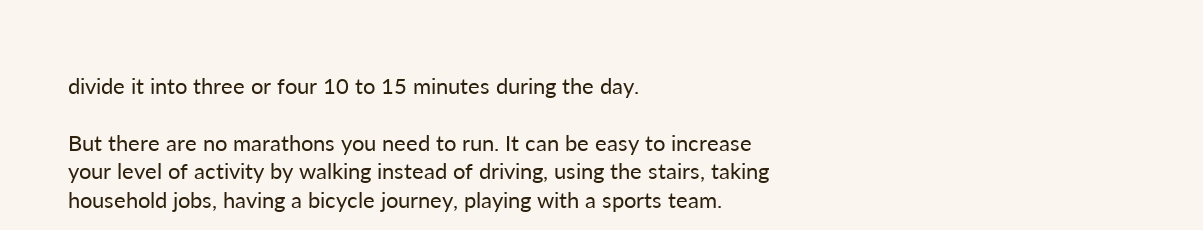divide it into three or four 10 to 15 minutes during the day.

But there are no marathons you need to run. It can be easy to increase your level of activity by walking instead of driving, using the stairs, taking household jobs, having a bicycle journey, playing with a sports team.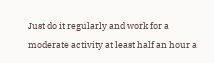Just do it regularly and work for a moderate activity at least half an hour a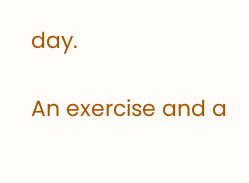day.

An exercise and a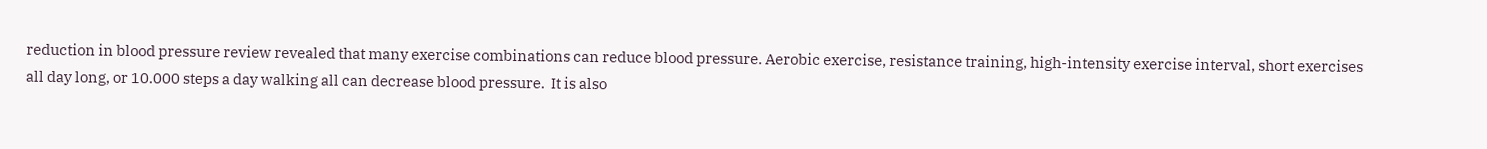reduction in blood pressure review revealed that many exercise combinations can reduce blood pressure. Aerobic exercise, resistance training, high-intensity exercise interval, short exercises all day long, or 10.000 steps a day walking all can decrease blood pressure.  It is also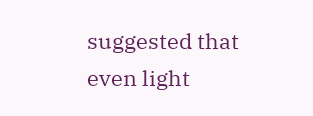suggested that even light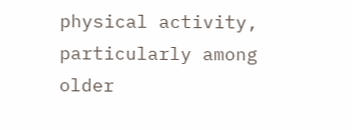physical activity, particularly among older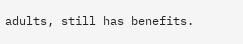adults, still has benefits.